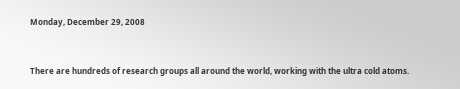Monday, December 29, 2008


There are hundreds of research groups all around the world, working with the ultra cold atoms.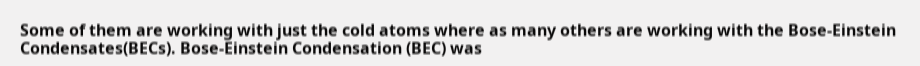Some of them are working with just the cold atoms where as many others are working with the Bose-Einstein Condensates(BECs). Bose-Einstein Condensation (BEC) was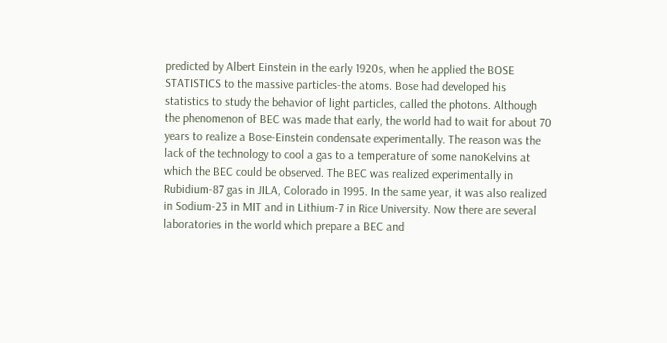predicted by Albert Einstein in the early 1920s, when he applied the BOSE STATISTICS to the massive particles-the atoms. Bose had developed his statistics to study the behavior of light particles, called the photons. Although the phenomenon of BEC was made that early, the world had to wait for about 70 years to realize a Bose-Einstein condensate experimentally. The reason was the lack of the technology to cool a gas to a temperature of some nanoKelvins at which the BEC could be observed. The BEC was realized experimentally in Rubidium-87 gas in JILA, Colorado in 1995. In the same year, it was also realized in Sodium-23 in MIT and in Lithium-7 in Rice University. Now there are several laboratories in the world which prepare a BEC and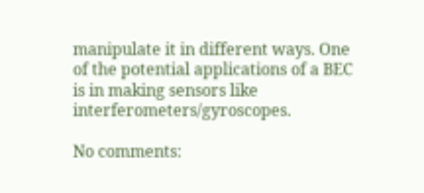manipulate it in different ways. One of the potential applications of a BEC is in making sensors like interferometers/gyroscopes.

No comments: